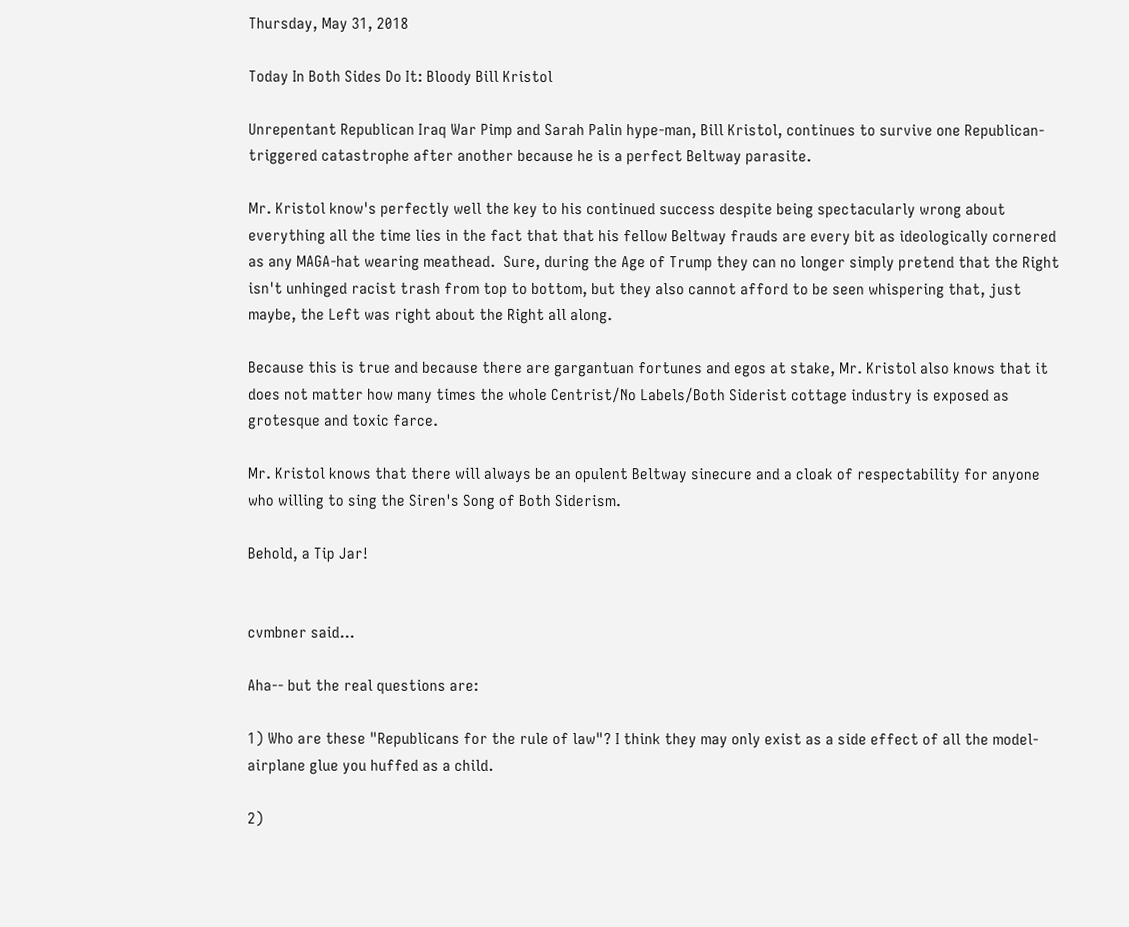Thursday, May 31, 2018

Today In Both Sides Do It: Bloody Bill Kristol

Unrepentant Republican Iraq War Pimp and Sarah Palin hype-man, Bill Kristol, continues to survive one Republican-triggered catastrophe after another because he is a perfect Beltway parasite.

Mr. Kristol know's perfectly well the key to his continued success despite being spectacularly wrong about everything all the time lies in the fact that that his fellow Beltway frauds are every bit as ideologically cornered as any MAGA-hat wearing meathead.  Sure, during the Age of Trump they can no longer simply pretend that the Right isn't unhinged racist trash from top to bottom, but they also cannot afford to be seen whispering that, just maybe, the Left was right about the Right all along.

Because this is true and because there are gargantuan fortunes and egos at stake, Mr. Kristol also knows that it does not matter how many times the whole Centrist/No Labels/Both Siderist cottage industry is exposed as grotesque and toxic farce.

Mr. Kristol knows that there will always be an opulent Beltway sinecure and a cloak of respectability for anyone who willing to sing the Siren's Song of Both Siderism.

Behold, a Tip Jar!


cvmbner said...

Aha-- but the real questions are:

1) Who are these "Republicans for the rule of law"? I think they may only exist as a side effect of all the model-airplane glue you huffed as a child.

2)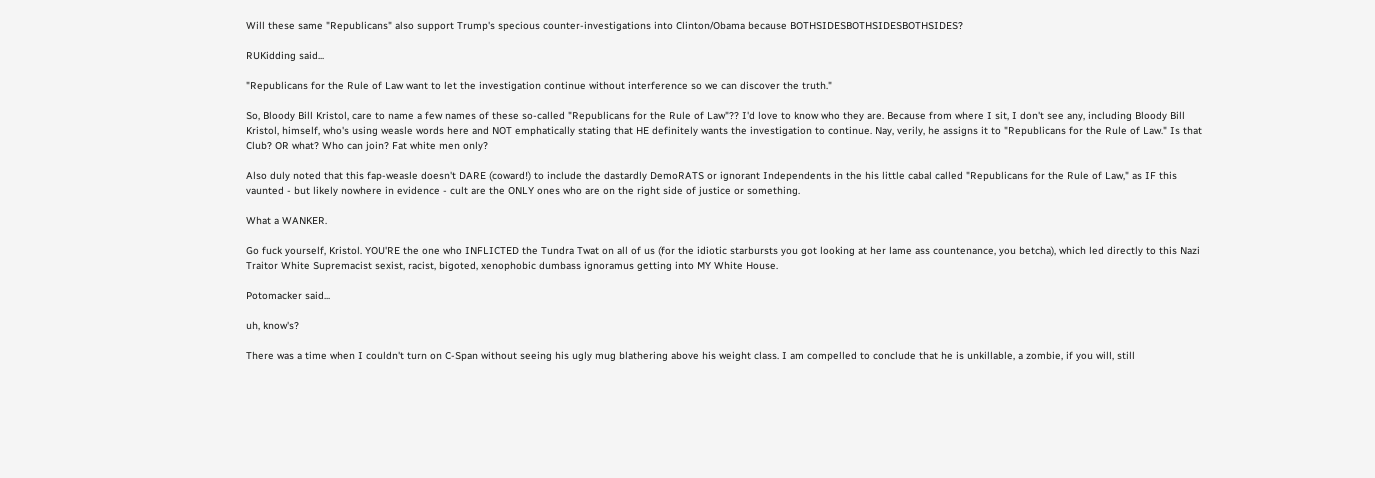Will these same "Republicans" also support Trump's specious counter-investigations into Clinton/Obama because BOTHSIDESBOTHSIDESBOTHSIDES?

RUKidding said...

"Republicans for the Rule of Law want to let the investigation continue without interference so we can discover the truth."

So, Bloody Bill Kristol, care to name a few names of these so-called "Republicans for the Rule of Law"?? I'd love to know who they are. Because from where I sit, I don't see any, including Bloody Bill Kristol, himself, who's using weasle words here and NOT emphatically stating that HE definitely wants the investigation to continue. Nay, verily, he assigns it to "Republicans for the Rule of Law." Is that Club? OR what? Who can join? Fat white men only?

Also duly noted that this fap-weasle doesn't DARE (coward!) to include the dastardly DemoRATS or ignorant Independents in the his little cabal called "Republicans for the Rule of Law," as IF this vaunted - but likely nowhere in evidence - cult are the ONLY ones who are on the right side of justice or something.

What a WANKER.

Go fuck yourself, Kristol. YOU'RE the one who INFLICTED the Tundra Twat on all of us (for the idiotic starbursts you got looking at her lame ass countenance, you betcha), which led directly to this Nazi Traitor White Supremacist sexist, racist, bigoted, xenophobic dumbass ignoramus getting into MY White House.

Potomacker said...

uh, know's?

There was a time when I couldn't turn on C-Span without seeing his ugly mug blathering above his weight class. I am compelled to conclude that he is unkillable, a zombie, if you will, still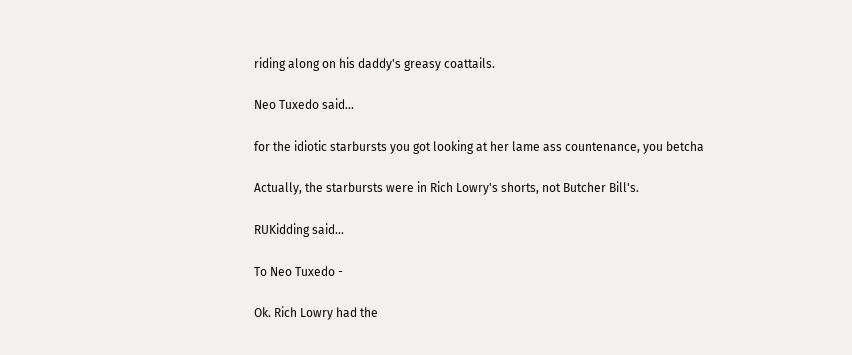riding along on his daddy's greasy coattails.

Neo Tuxedo said...

for the idiotic starbursts you got looking at her lame ass countenance, you betcha

Actually, the starbursts were in Rich Lowry's shorts, not Butcher Bill's.

RUKidding said...

To Neo Tuxedo -

Ok. Rich Lowry had the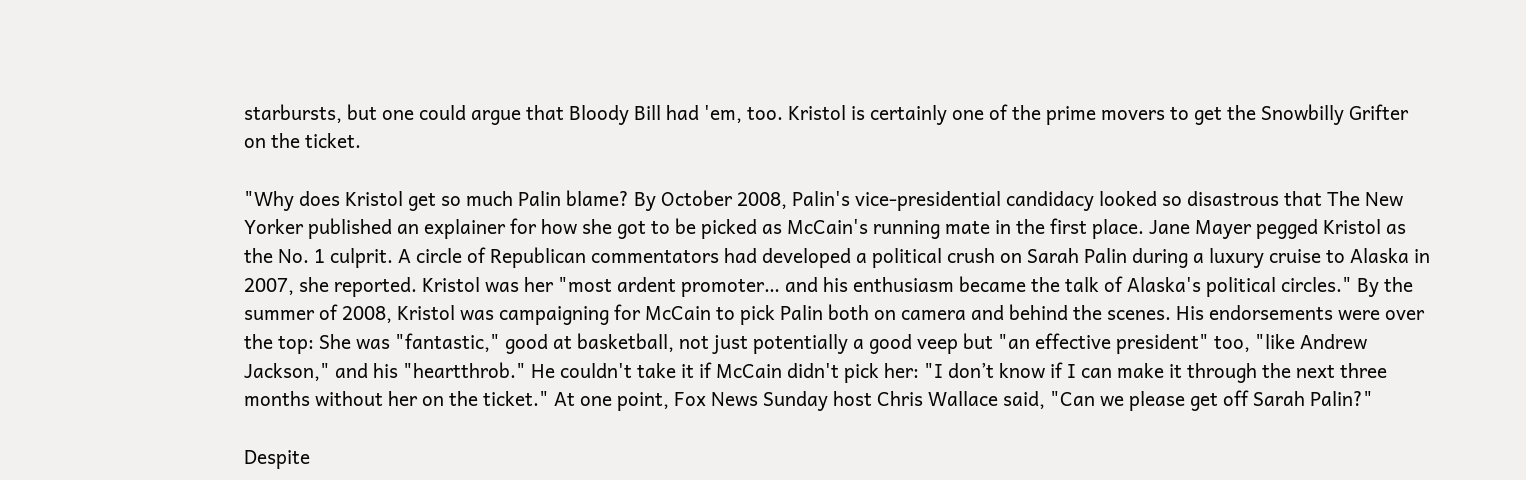starbursts, but one could argue that Bloody Bill had 'em, too. Kristol is certainly one of the prime movers to get the Snowbilly Grifter on the ticket.

"Why does Kristol get so much Palin blame? By October 2008, Palin's vice-presidential candidacy looked so disastrous that The New Yorker published an explainer for how she got to be picked as McCain's running mate in the first place. Jane Mayer pegged Kristol as the No. 1 culprit. A circle of Republican commentators had developed a political crush on Sarah Palin during a luxury cruise to Alaska in 2007, she reported. Kristol was her "most ardent promoter… and his enthusiasm became the talk of Alaska's political circles." By the summer of 2008, Kristol was campaigning for McCain to pick Palin both on camera and behind the scenes. His endorsements were over the top: She was "fantastic," good at basketball, not just potentially a good veep but "an effective president" too, "like Andrew Jackson," and his "heartthrob." He couldn't take it if McCain didn't pick her: "I don’t know if I can make it through the next three months without her on the ticket." At one point, Fox News Sunday host Chris Wallace said, "Can we please get off Sarah Palin?"

Despite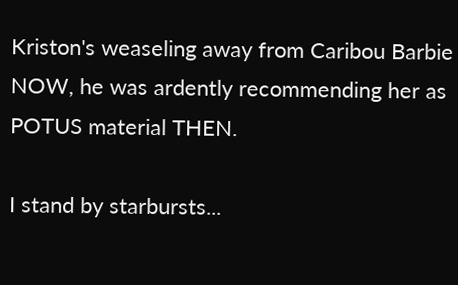Kriston's weaseling away from Caribou Barbie NOW, he was ardently recommending her as POTUS material THEN.

I stand by starbursts...